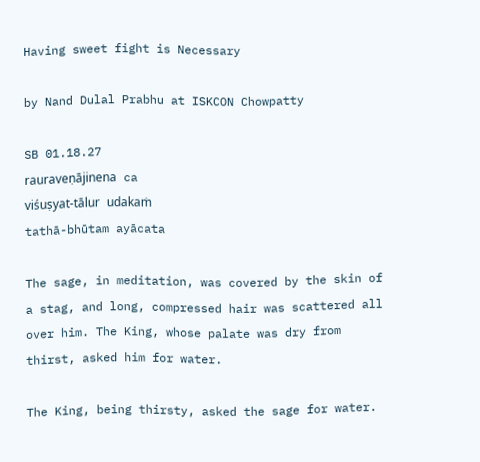Having sweet fight is Necessary

by Nand Dulal Prabhu at ISKCON Chowpatty

SB 01.18.27
rauraveṇājinena ca
viśuṣyat-tālur udakaṁ
tathā-bhūtam ayācata

The sage, in meditation, was covered by the skin of a stag, and long, compressed hair was scattered all over him. The King, whose palate was dry from thirst, asked him for water.

The King, being thirsty, asked the sage for water.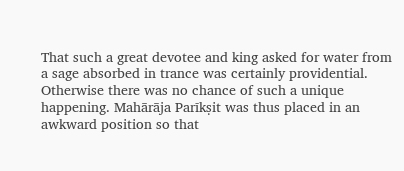That such a great devotee and king asked for water from a sage absorbed in trance was certainly providential. Otherwise there was no chance of such a unique happening. Mahārāja Parīkṣit was thus placed in an awkward position so that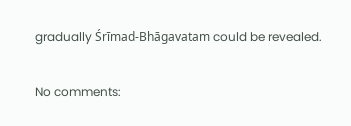gradually Śrīmad-Bhāgavatam could be revealed.

No comments: